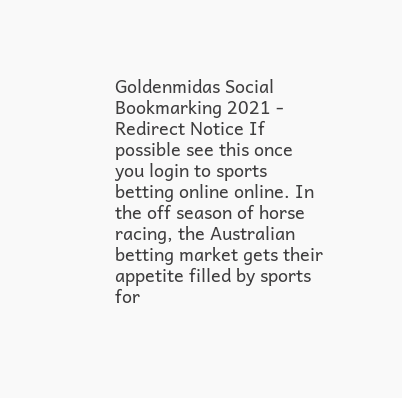Goldenmidas Social Bookmarking 2021 - Redirect Notice If possible see this once you login to sports betting online online. In the off season of horse racing, the Australian betting market gets their appetite filled by sports for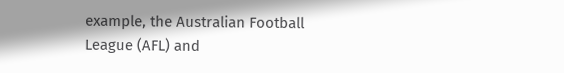example, the Australian Football League (AFL) and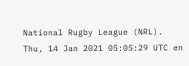National Rugby League (NRL). Thu, 14 Jan 2021 05:05:29 UTC en